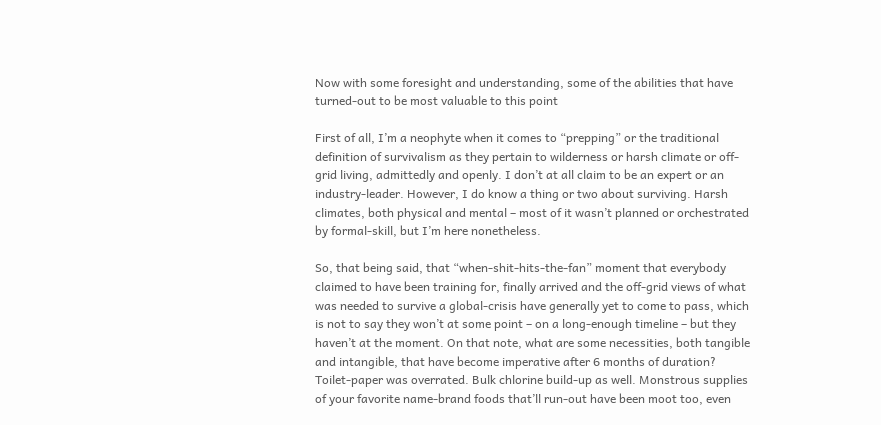Now with some foresight and understanding, some of the abilities that have turned-out to be most valuable to this point

First of all, I’m a neophyte when it comes to “prepping” or the traditional definition of survivalism as they pertain to wilderness or harsh climate or off-grid living, admittedly and openly. I don’t at all claim to be an expert or an industry-leader. However, I do know a thing or two about surviving. Harsh climates, both physical and mental – most of it wasn’t planned or orchestrated by formal-skill, but I’m here nonetheless.

So, that being said, that “when-shit-hits-the-fan” moment that everybody claimed to have been training for, finally arrived and the off-grid views of what was needed to survive a global-crisis have generally yet to come to pass, which is not to say they won’t at some point – on a long-enough timeline – but they haven’t at the moment. On that note, what are some necessities, both tangible and intangible, that have become imperative after 6 months of duration? Toilet-paper was overrated. Bulk chlorine build-up as well. Monstrous supplies of your favorite name-brand foods that’ll run-out have been moot too, even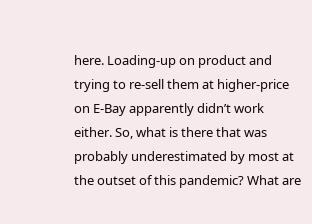here. Loading-up on product and trying to re-sell them at higher-price on E-Bay apparently didn’t work either. So, what is there that was probably underestimated by most at the outset of this pandemic? What are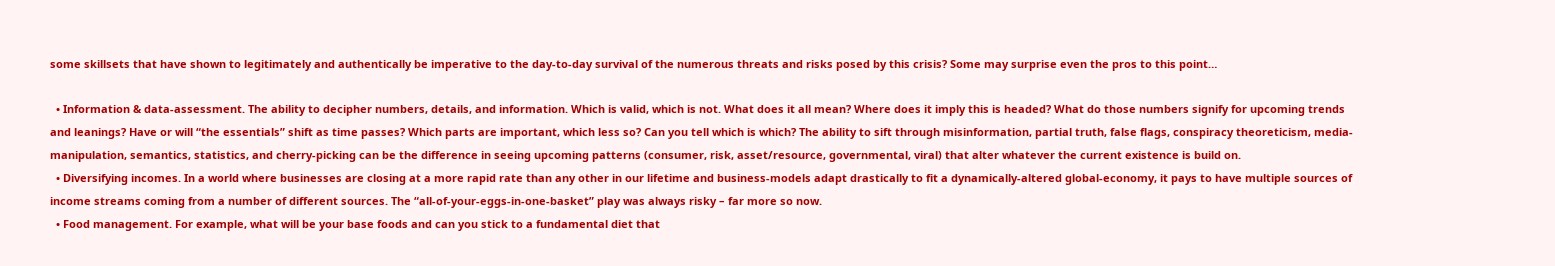some skillsets that have shown to legitimately and authentically be imperative to the day-to-day survival of the numerous threats and risks posed by this crisis? Some may surprise even the pros to this point…

  • Information & data-assessment. The ability to decipher numbers, details, and information. Which is valid, which is not. What does it all mean? Where does it imply this is headed? What do those numbers signify for upcoming trends and leanings? Have or will “the essentials” shift as time passes? Which parts are important, which less so? Can you tell which is which? The ability to sift through misinformation, partial truth, false flags, conspiracy theoreticism, media-manipulation, semantics, statistics, and cherry-picking can be the difference in seeing upcoming patterns (consumer, risk, asset/resource, governmental, viral) that alter whatever the current existence is build on.
  • Diversifying incomes. In a world where businesses are closing at a more rapid rate than any other in our lifetime and business-models adapt drastically to fit a dynamically-altered global-economy, it pays to have multiple sources of income streams coming from a number of different sources. The “all-of-your-eggs-in-one-basket” play was always risky – far more so now.
  • Food management. For example, what will be your base foods and can you stick to a fundamental diet that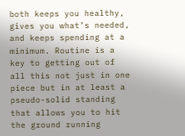both keeps you healthy, gives you what’s needed, and keeps spending at a minimum. Routine is a key to getting out of all this not just in one piece but in at least a pseudo-solid standing that allows you to hit the ground running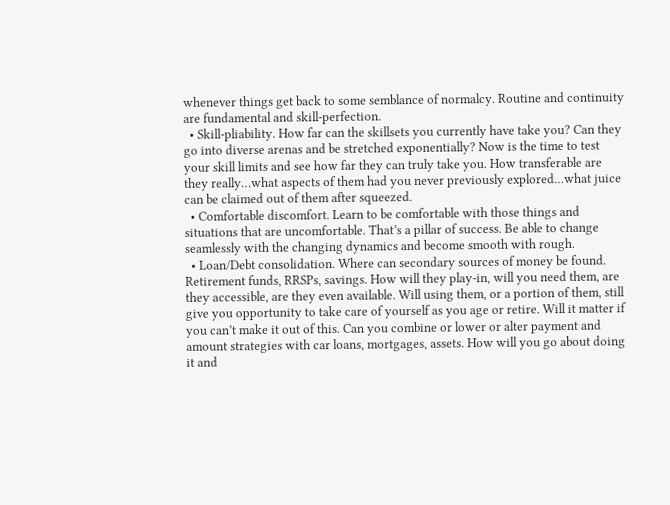whenever things get back to some semblance of normalcy. Routine and continuity are fundamental and skill-perfection.
  • Skill-pliability. How far can the skillsets you currently have take you? Can they go into diverse arenas and be stretched exponentially? Now is the time to test your skill limits and see how far they can truly take you. How transferable are they really…what aspects of them had you never previously explored…what juice can be claimed out of them after squeezed.
  • Comfortable discomfort. Learn to be comfortable with those things and situations that are uncomfortable. That’s a pillar of success. Be able to change seamlessly with the changing dynamics and become smooth with rough.
  • Loan/Debt consolidation. Where can secondary sources of money be found. Retirement funds, RRSPs, savings. How will they play-in, will you need them, are they accessible, are they even available. Will using them, or a portion of them, still give you opportunity to take care of yourself as you age or retire. Will it matter if you can’t make it out of this. Can you combine or lower or alter payment and amount strategies with car loans, mortgages, assets. How will you go about doing it and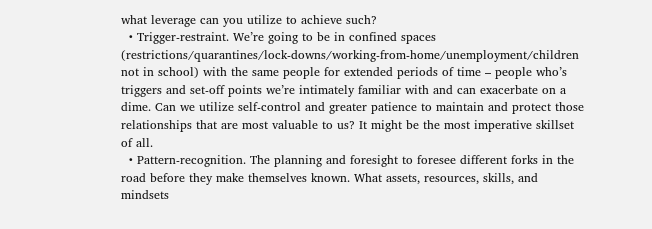what leverage can you utilize to achieve such?
  • Trigger-restraint. We’re going to be in confined spaces (restrictions/quarantines/lock-downs/working-from-home/unemployment/children not in school) with the same people for extended periods of time – people who’s triggers and set-off points we’re intimately familiar with and can exacerbate on a dime. Can we utilize self-control and greater patience to maintain and protect those relationships that are most valuable to us? It might be the most imperative skillset of all.
  • Pattern-recognition. The planning and foresight to foresee different forks in the road before they make themselves known. What assets, resources, skills, and mindsets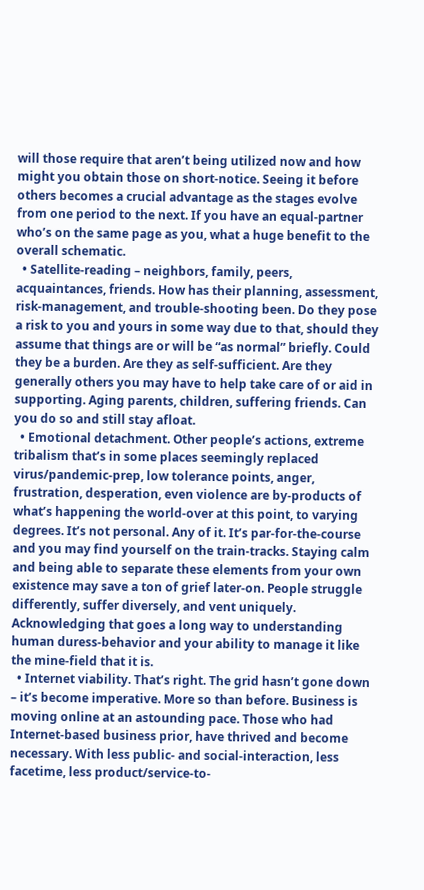will those require that aren’t being utilized now and how might you obtain those on short-notice. Seeing it before others becomes a crucial advantage as the stages evolve from one period to the next. If you have an equal-partner who’s on the same page as you, what a huge benefit to the overall schematic.
  • Satellite-reading – neighbors, family, peers, acquaintances, friends. How has their planning, assessment, risk-management, and trouble-shooting been. Do they pose a risk to you and yours in some way due to that, should they assume that things are or will be “as normal” briefly. Could they be a burden. Are they as self-sufficient. Are they generally others you may have to help take care of or aid in supporting. Aging parents, children, suffering friends. Can you do so and still stay afloat.
  • Emotional detachment. Other people’s actions, extreme tribalism that’s in some places seemingly replaced virus/pandemic-prep, low tolerance points, anger, frustration, desperation, even violence are by-products of what’s happening the world-over at this point, to varying degrees. It’s not personal. Any of it. It’s par-for-the-course and you may find yourself on the train-tracks. Staying calm and being able to separate these elements from your own existence may save a ton of grief later-on. People struggle differently, suffer diversely, and vent uniquely. Acknowledging that goes a long way to understanding human duress-behavior and your ability to manage it like the mine-field that it is.
  • Internet viability. That’s right. The grid hasn’t gone down – it’s become imperative. More so than before. Business is moving online at an astounding pace. Those who had Internet-based business prior, have thrived and become necessary. With less public- and social-interaction, less facetime, less product/service-to-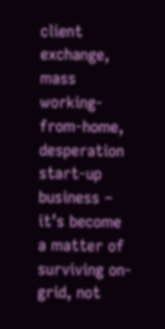client exchange, mass working-from-home, desperation start-up business – it’s become a matter of surviving on-grid, not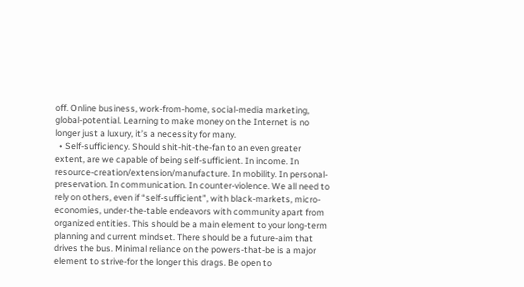off. Online business, work-from-home, social-media marketing, global-potential. Learning to make money on the Internet is no longer just a luxury, it’s a necessity for many.
  • Self-sufficiency. Should shit-hit-the-fan to an even greater extent, are we capable of being self-sufficient. In income. In resource-creation/extension/manufacture. In mobility. In personal-preservation. In communication. In counter-violence. We all need to rely on others, even if “self-sufficient”, with black-markets, micro-economies, under-the-table endeavors with community apart from organized entities. This should be a main element to your long-term planning and current mindset. There should be a future-aim that drives the bus. Minimal reliance on the powers-that-be is a major element to strive-for the longer this drags. Be open to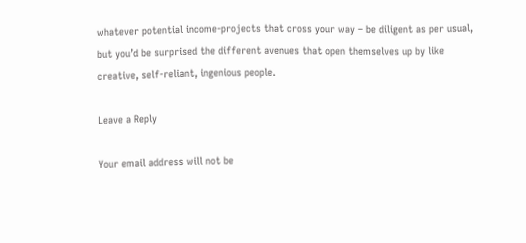whatever potential income-projects that cross your way – be diligent as per usual, but you’d be surprised the different avenues that open themselves up by like creative, self-reliant, ingenious people.

Leave a Reply

Your email address will not be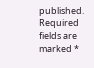published. Required fields are marked *